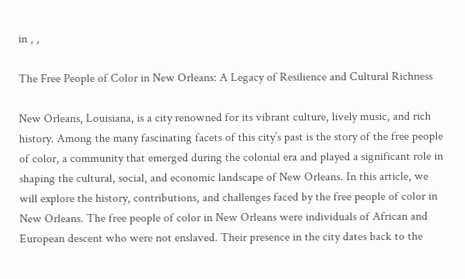in , ,

The Free People of Color in New Orleans: A Legacy of Resilience and Cultural Richness

New Orleans, Louisiana, is a city renowned for its vibrant culture, lively music, and rich history. Among the many fascinating facets of this city’s past is the story of the free people of color, a community that emerged during the colonial era and played a significant role in shaping the cultural, social, and economic landscape of New Orleans. In this article, we will explore the history, contributions, and challenges faced by the free people of color in New Orleans. The free people of color in New Orleans were individuals of African and European descent who were not enslaved. Their presence in the city dates back to the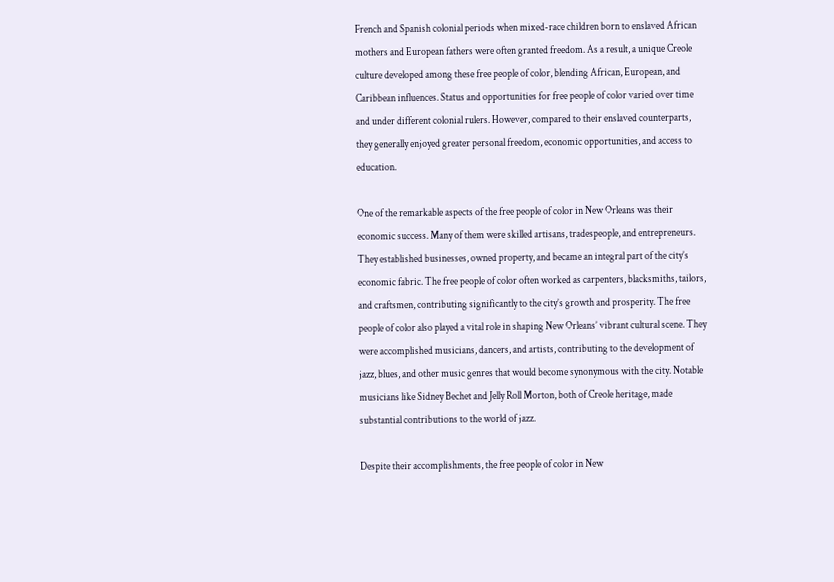French and Spanish colonial periods when mixed-race children born to enslaved African mothers and European fathers were often granted freedom. As a result, a unique Creole culture developed among these free people of color, blending African, European, and Caribbean influences. Status and opportunities for free people of color varied over time and under different colonial rulers. However, compared to their enslaved counterparts, they generally enjoyed greater personal freedom, economic opportunities, and access to education.

One of the remarkable aspects of the free people of color in New Orleans was their economic success. Many of them were skilled artisans, tradespeople, and entrepreneurs. They established businesses, owned property, and became an integral part of the city’s economic fabric. The free people of color often worked as carpenters, blacksmiths, tailors, and craftsmen, contributing significantly to the city’s growth and prosperity. The free people of color also played a vital role in shaping New Orleans’ vibrant cultural scene. They were accomplished musicians, dancers, and artists, contributing to the development of jazz, blues, and other music genres that would become synonymous with the city. Notable musicians like Sidney Bechet and Jelly Roll Morton, both of Creole heritage, made substantial contributions to the world of jazz.

Despite their accomplishments, the free people of color in New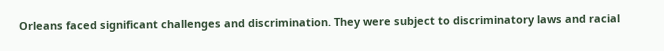Orleans faced significant challenges and discrimination. They were subject to discriminatory laws and racial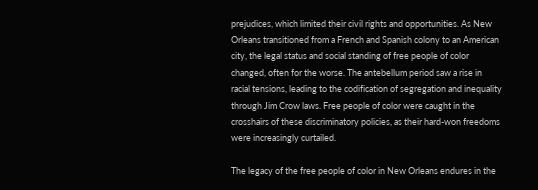prejudices, which limited their civil rights and opportunities. As New Orleans transitioned from a French and Spanish colony to an American city, the legal status and social standing of free people of color changed, often for the worse. The antebellum period saw a rise in racial tensions, leading to the codification of segregation and inequality through Jim Crow laws. Free people of color were caught in the crosshairs of these discriminatory policies, as their hard-won freedoms were increasingly curtailed.

The legacy of the free people of color in New Orleans endures in the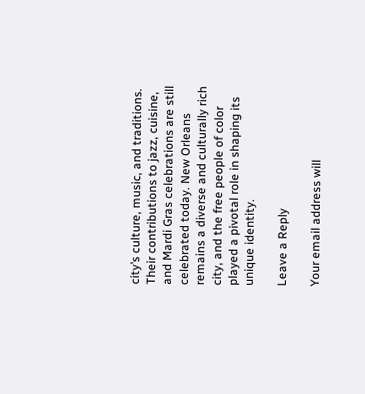city’s culture, music, and traditions. Their contributions to jazz, cuisine, and Mardi Gras celebrations are still celebrated today. New Orleans remains a diverse and culturally rich city, and the free people of color played a pivotal role in shaping its unique identity.

Leave a Reply

Your email address will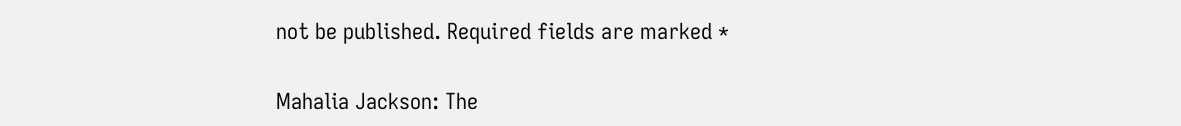not be published. Required fields are marked *

Mahalia Jackson: The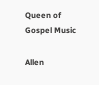Queen of Gospel Music

Allen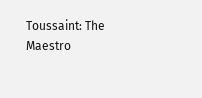Toussaint: The Maestro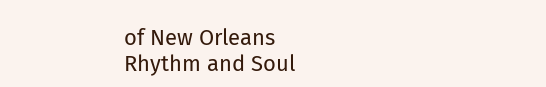of New Orleans Rhythm and Soul